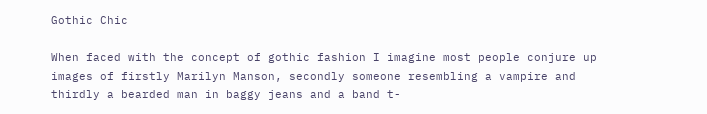Gothic Chic

When faced with the concept of gothic fashion I imagine most people conjure up images of firstly Marilyn Manson, secondly someone resembling a vampire and thirdly a bearded man in baggy jeans and a band t-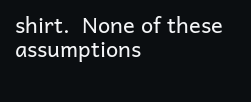shirt.  None of these assumptions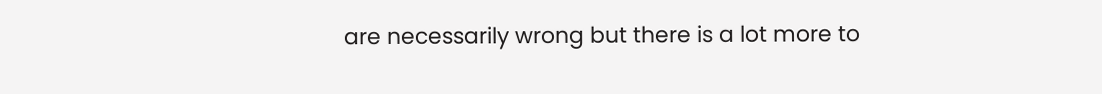are necessarily wrong but there is a lot more to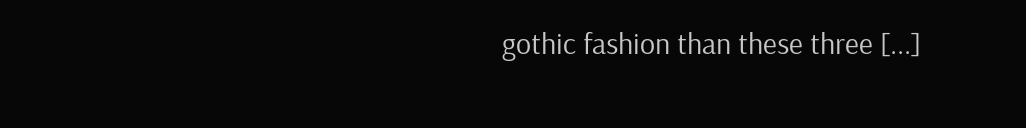gothic fashion than these three [...]